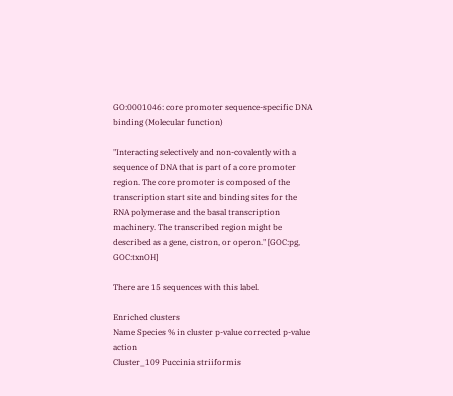GO:0001046: core promoter sequence-specific DNA binding (Molecular function)

"Interacting selectively and non-covalently with a sequence of DNA that is part of a core promoter region. The core promoter is composed of the transcription start site and binding sites for the RNA polymerase and the basal transcription machinery. The transcribed region might be described as a gene, cistron, or operon." [GOC:pg, GOC:txnOH]

There are 15 sequences with this label.

Enriched clusters
Name Species % in cluster p-value corrected p-value action
Cluster_109 Puccinia striiformis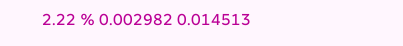2.22 % 0.002982 0.014513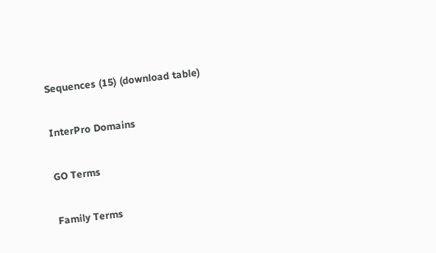Sequences (15) (download table)

InterPro Domains

GO Terms

Family Terms